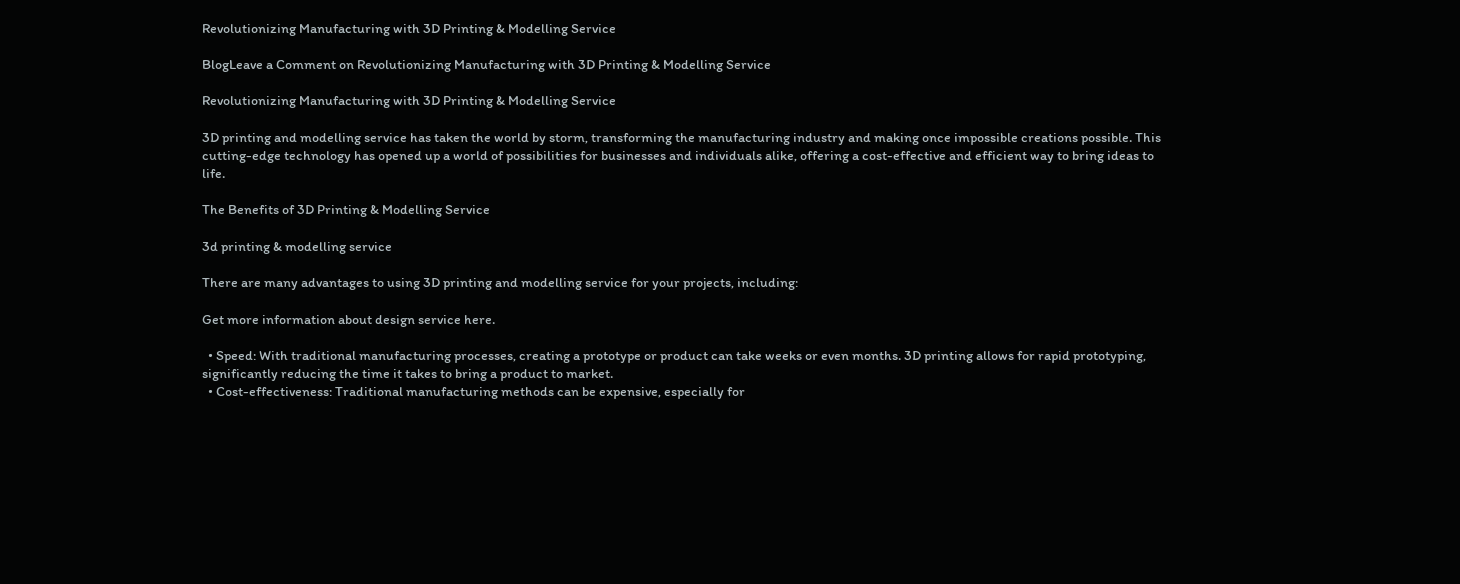Revolutionizing Manufacturing with 3D Printing & Modelling Service

BlogLeave a Comment on Revolutionizing Manufacturing with 3D Printing & Modelling Service

Revolutionizing Manufacturing with 3D Printing & Modelling Service

3D printing and modelling service has taken the world by storm, transforming the manufacturing industry and making once impossible creations possible. This cutting-edge technology has opened up a world of possibilities for businesses and individuals alike, offering a cost-effective and efficient way to bring ideas to life.

The Benefits of 3D Printing & Modelling Service

3d printing & modelling service

There are many advantages to using 3D printing and modelling service for your projects, including:

Get more information about design service here.

  • Speed: With traditional manufacturing processes, creating a prototype or product can take weeks or even months. 3D printing allows for rapid prototyping, significantly reducing the time it takes to bring a product to market.
  • Cost-effectiveness: Traditional manufacturing methods can be expensive, especially for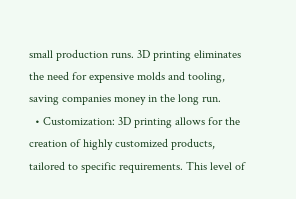small production runs. 3D printing eliminates the need for expensive molds and tooling, saving companies money in the long run.
  • Customization: 3D printing allows for the creation of highly customized products, tailored to specific requirements. This level of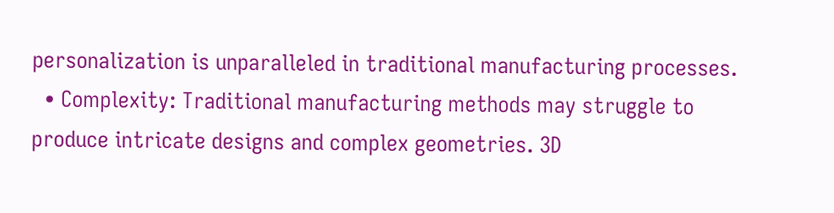personalization is unparalleled in traditional manufacturing processes.
  • Complexity: Traditional manufacturing methods may struggle to produce intricate designs and complex geometries. 3D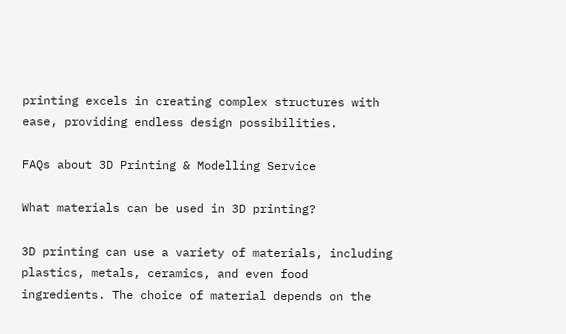printing excels in creating complex structures with ease, providing endless design possibilities.

FAQs about 3D Printing & Modelling Service

What materials can be used in 3D printing?

3D printing can use a variety of materials, including plastics, metals, ceramics, and even food ingredients. The choice of material depends on the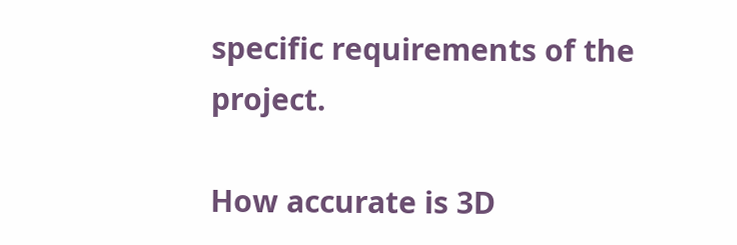specific requirements of the project.

How accurate is 3D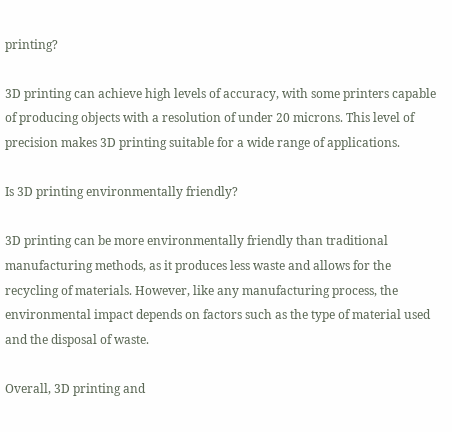printing?

3D printing can achieve high levels of accuracy, with some printers capable of producing objects with a resolution of under 20 microns. This level of precision makes 3D printing suitable for a wide range of applications.

Is 3D printing environmentally friendly?

3D printing can be more environmentally friendly than traditional manufacturing methods, as it produces less waste and allows for the recycling of materials. However, like any manufacturing process, the environmental impact depends on factors such as the type of material used and the disposal of waste.

Overall, 3D printing and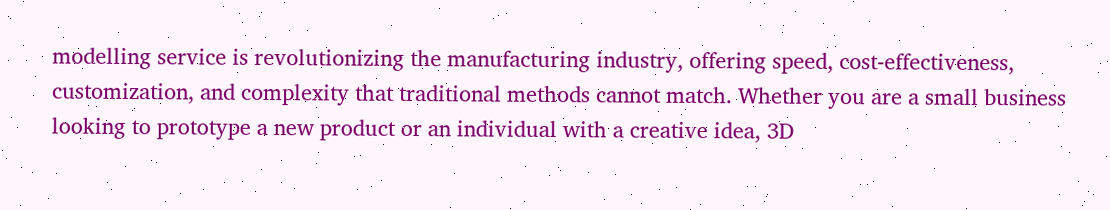modelling service is revolutionizing the manufacturing industry, offering speed, cost-effectiveness, customization, and complexity that traditional methods cannot match. Whether you are a small business looking to prototype a new product or an individual with a creative idea, 3D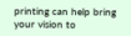printing can help bring your vision to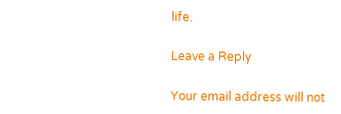life.

Leave a Reply

Your email address will not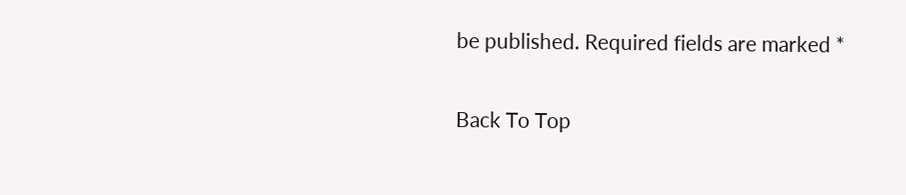be published. Required fields are marked *

Back To Top